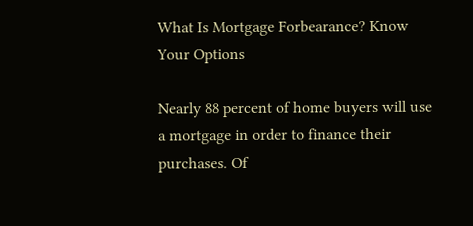What Is Mortgage Forbearance? Know Your Options

Nearly 88 percent of home buyers will use a mortgage in order to finance their purchases. Of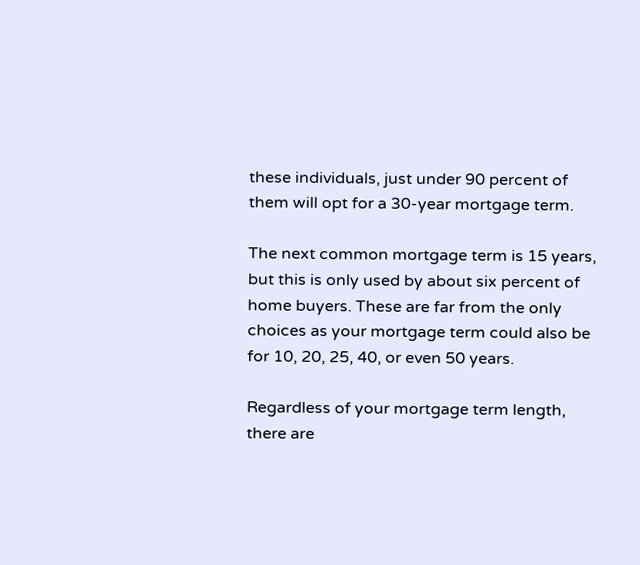these individuals, just under 90 percent of them will opt for a 30-year mortgage term.

The next common mortgage term is 15 years, but this is only used by about six percent of home buyers. These are far from the only choices as your mortgage term could also be for 10, 20, 25, 40, or even 50 years.

Regardless of your mortgage term length, there are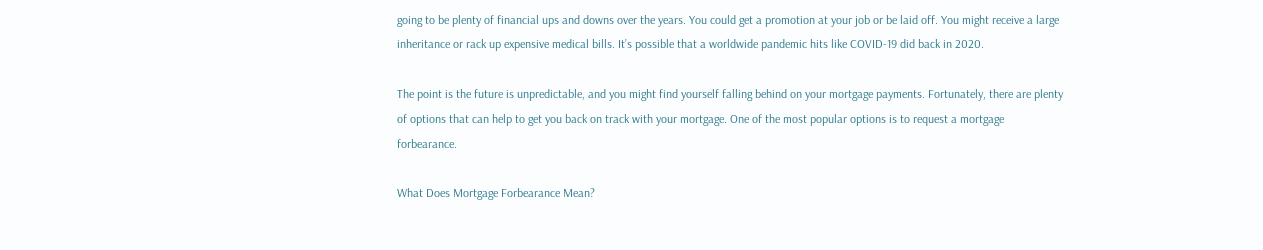going to be plenty of financial ups and downs over the years. You could get a promotion at your job or be laid off. You might receive a large inheritance or rack up expensive medical bills. It’s possible that a worldwide pandemic hits like COVID-19 did back in 2020.

The point is the future is unpredictable, and you might find yourself falling behind on your mortgage payments. Fortunately, there are plenty of options that can help to get you back on track with your mortgage. One of the most popular options is to request a mortgage forbearance.

What Does Mortgage Forbearance Mean?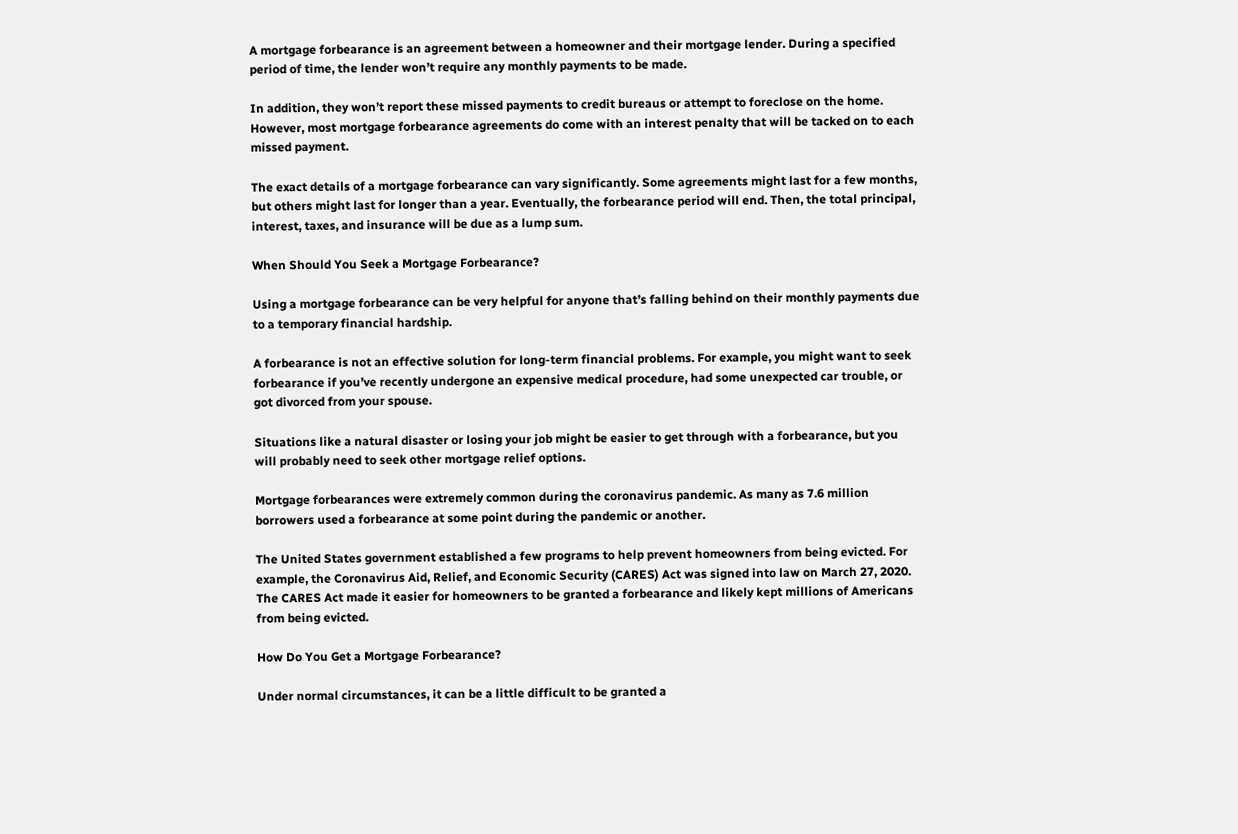A mortgage forbearance is an agreement between a homeowner and their mortgage lender. During a specified period of time, the lender won’t require any monthly payments to be made.

In addition, they won’t report these missed payments to credit bureaus or attempt to foreclose on the home. However, most mortgage forbearance agreements do come with an interest penalty that will be tacked on to each missed payment.

The exact details of a mortgage forbearance can vary significantly. Some agreements might last for a few months, but others might last for longer than a year. Eventually, the forbearance period will end. Then, the total principal, interest, taxes, and insurance will be due as a lump sum.

When Should You Seek a Mortgage Forbearance?

Using a mortgage forbearance can be very helpful for anyone that’s falling behind on their monthly payments due to a temporary financial hardship.

A forbearance is not an effective solution for long-term financial problems. For example, you might want to seek forbearance if you’ve recently undergone an expensive medical procedure, had some unexpected car trouble, or got divorced from your spouse.

Situations like a natural disaster or losing your job might be easier to get through with a forbearance, but you will probably need to seek other mortgage relief options.

Mortgage forbearances were extremely common during the coronavirus pandemic. As many as 7.6 million borrowers used a forbearance at some point during the pandemic or another.

The United States government established a few programs to help prevent homeowners from being evicted. For example, the Coronavirus Aid, Relief, and Economic Security (CARES) Act was signed into law on March 27, 2020. The CARES Act made it easier for homeowners to be granted a forbearance and likely kept millions of Americans from being evicted.

How Do You Get a Mortgage Forbearance?

Under normal circumstances, it can be a little difficult to be granted a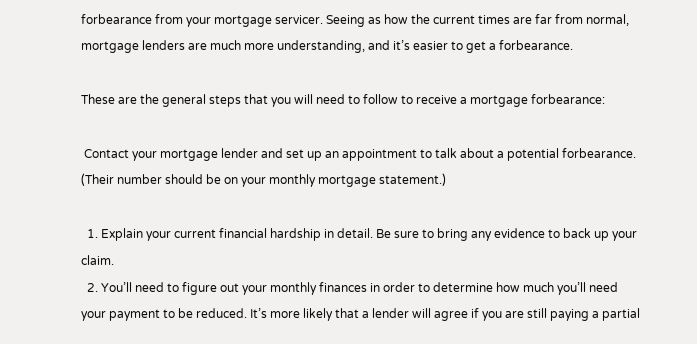forbearance from your mortgage servicer. Seeing as how the current times are far from normal, mortgage lenders are much more understanding, and it’s easier to get a forbearance.

These are the general steps that you will need to follow to receive a mortgage forbearance:

 Contact your mortgage lender and set up an appointment to talk about a potential forbearance. (Their number should be on your monthly mortgage statement.)

  1. Explain your current financial hardship in detail. Be sure to bring any evidence to back up your claim.
  2. You’ll need to figure out your monthly finances in order to determine how much you’ll need your payment to be reduced. It’s more likely that a lender will agree if you are still paying a partial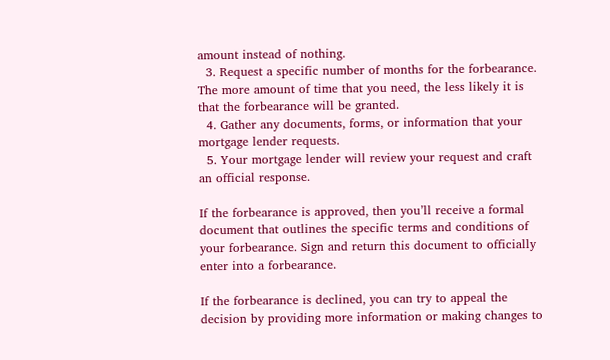amount instead of nothing.
  3. Request a specific number of months for the forbearance. The more amount of time that you need, the less likely it is that the forbearance will be granted.
  4. Gather any documents, forms, or information that your mortgage lender requests.
  5. Your mortgage lender will review your request and craft an official response.

If the forbearance is approved, then you’ll receive a formal document that outlines the specific terms and conditions of your forbearance. Sign and return this document to officially enter into a forbearance.

If the forbearance is declined, you can try to appeal the decision by providing more information or making changes to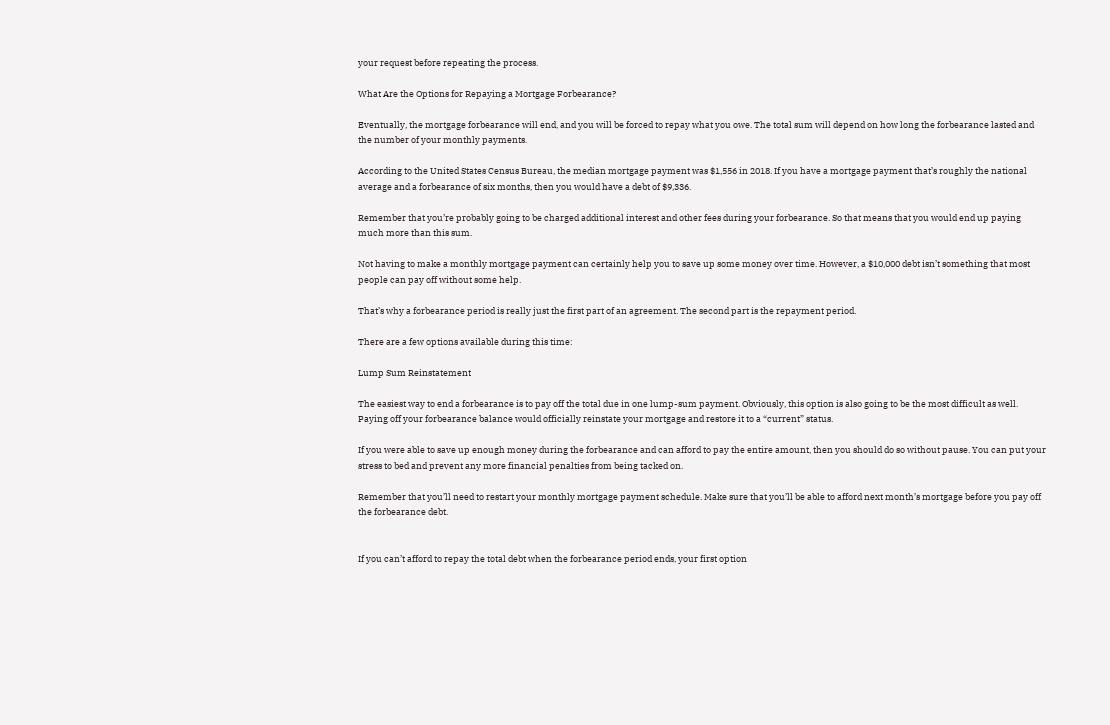your request before repeating the process.

What Are the Options for Repaying a Mortgage Forbearance?

Eventually, the mortgage forbearance will end, and you will be forced to repay what you owe. The total sum will depend on how long the forbearance lasted and the number of your monthly payments.

According to the United States Census Bureau, the median mortgage payment was $1,556 in 2018. If you have a mortgage payment that’s roughly the national average and a forbearance of six months, then you would have a debt of $9,336.

Remember that you’re probably going to be charged additional interest and other fees during your forbearance. So that means that you would end up paying much more than this sum.

Not having to make a monthly mortgage payment can certainly help you to save up some money over time. However, a $10,000 debt isn’t something that most people can pay off without some help.

That’s why a forbearance period is really just the first part of an agreement. The second part is the repayment period.

There are a few options available during this time:

Lump Sum Reinstatement

The easiest way to end a forbearance is to pay off the total due in one lump-sum payment. Obviously, this option is also going to be the most difficult as well. Paying off your forbearance balance would officially reinstate your mortgage and restore it to a “current” status.

If you were able to save up enough money during the forbearance and can afford to pay the entire amount, then you should do so without pause. You can put your stress to bed and prevent any more financial penalties from being tacked on.

Remember that you’ll need to restart your monthly mortgage payment schedule. Make sure that you’ll be able to afford next month’s mortgage before you pay off the forbearance debt.


If you can’t afford to repay the total debt when the forbearance period ends, your first option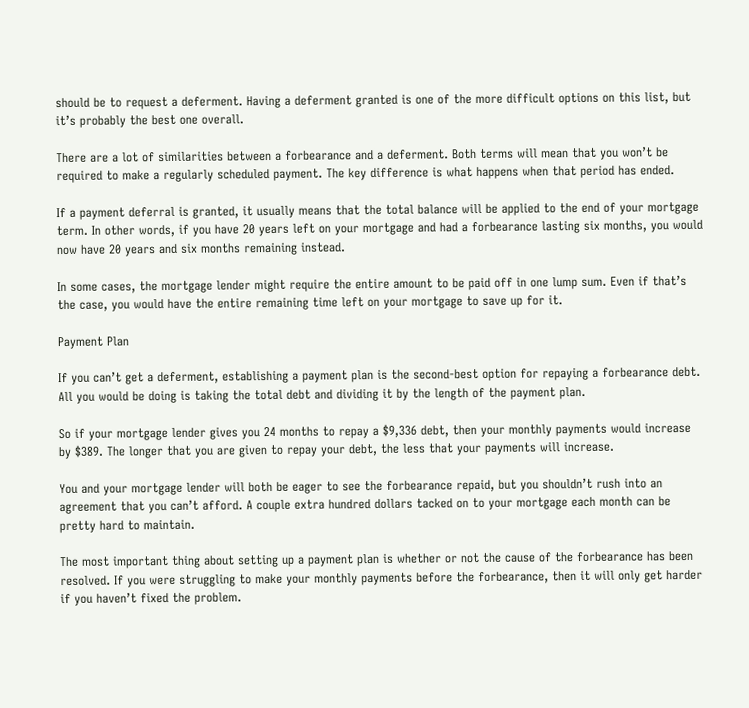should be to request a deferment. Having a deferment granted is one of the more difficult options on this list, but it’s probably the best one overall.

There are a lot of similarities between a forbearance and a deferment. Both terms will mean that you won’t be required to make a regularly scheduled payment. The key difference is what happens when that period has ended.

If a payment deferral is granted, it usually means that the total balance will be applied to the end of your mortgage term. In other words, if you have 20 years left on your mortgage and had a forbearance lasting six months, you would now have 20 years and six months remaining instead.

In some cases, the mortgage lender might require the entire amount to be paid off in one lump sum. Even if that’s the case, you would have the entire remaining time left on your mortgage to save up for it.

Payment Plan

If you can’t get a deferment, establishing a payment plan is the second-best option for repaying a forbearance debt. All you would be doing is taking the total debt and dividing it by the length of the payment plan.

So if your mortgage lender gives you 24 months to repay a $9,336 debt, then your monthly payments would increase by $389. The longer that you are given to repay your debt, the less that your payments will increase.

You and your mortgage lender will both be eager to see the forbearance repaid, but you shouldn’t rush into an agreement that you can’t afford. A couple extra hundred dollars tacked on to your mortgage each month can be pretty hard to maintain.

The most important thing about setting up a payment plan is whether or not the cause of the forbearance has been resolved. If you were struggling to make your monthly payments before the forbearance, then it will only get harder if you haven’t fixed the problem.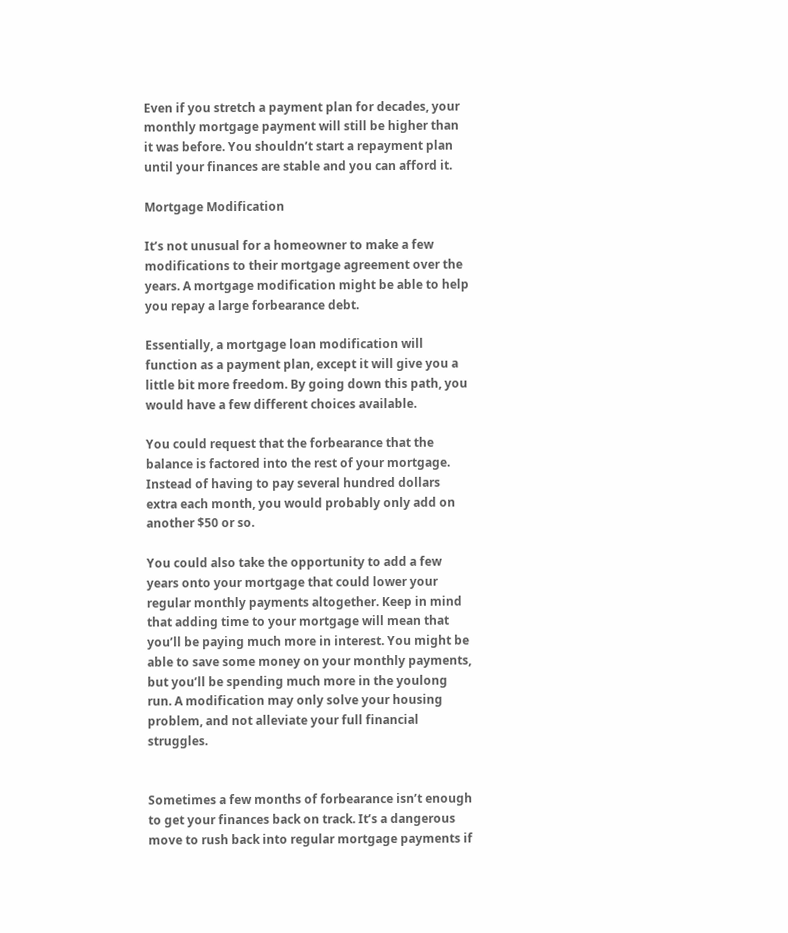Even if you stretch a payment plan for decades, your monthly mortgage payment will still be higher than it was before. You shouldn’t start a repayment plan until your finances are stable and you can afford it.

Mortgage Modification

It’s not unusual for a homeowner to make a few modifications to their mortgage agreement over the years. A mortgage modification might be able to help you repay a large forbearance debt.

Essentially, a mortgage loan modification will function as a payment plan, except it will give you a little bit more freedom. By going down this path, you would have a few different choices available.

You could request that the forbearance that the balance is factored into the rest of your mortgage. Instead of having to pay several hundred dollars extra each month, you would probably only add on another $50 or so.

You could also take the opportunity to add a few years onto your mortgage that could lower your regular monthly payments altogether. Keep in mind that adding time to your mortgage will mean that you’ll be paying much more in interest. You might be able to save some money on your monthly payments, but you’ll be spending much more in the youlong run. A modification may only solve your housing problem, and not alleviate your full financial struggles.


Sometimes a few months of forbearance isn’t enough to get your finances back on track. It’s a dangerous move to rush back into regular mortgage payments if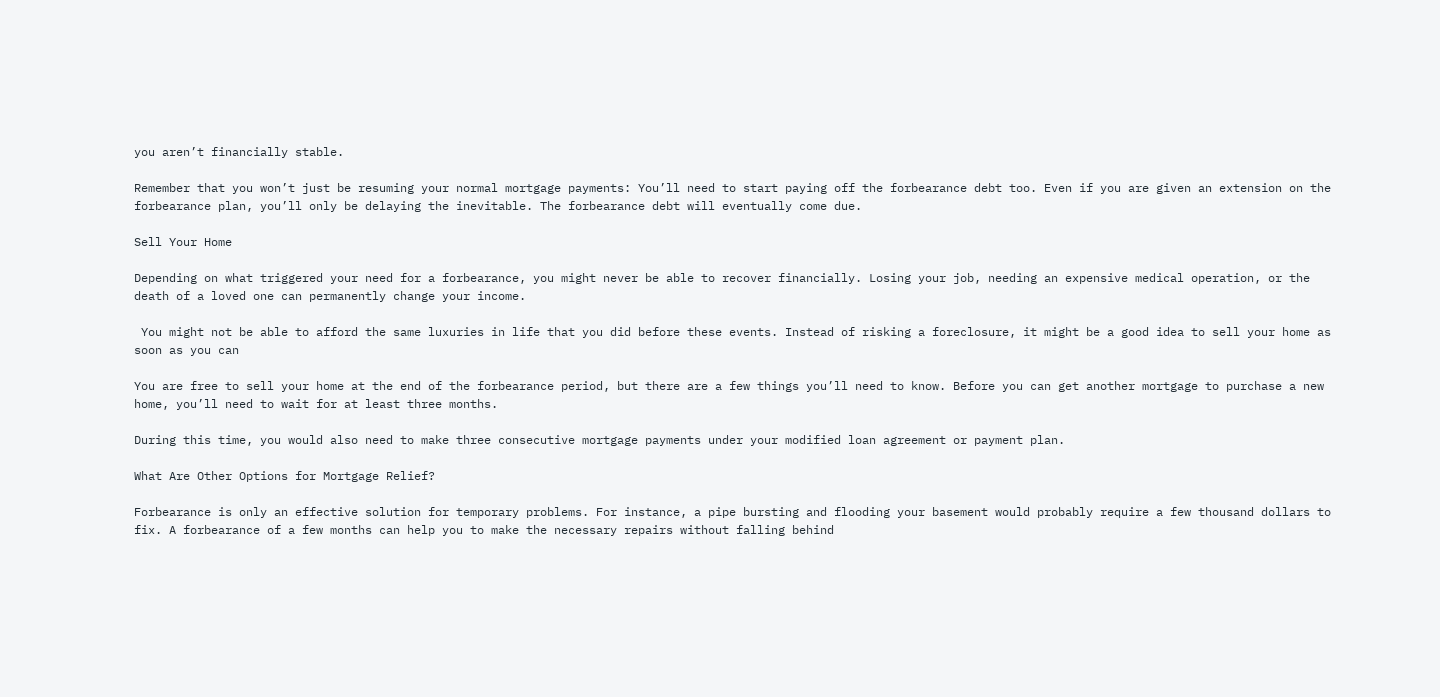you aren’t financially stable.

Remember that you won’t just be resuming your normal mortgage payments: You’ll need to start paying off the forbearance debt too. Even if you are given an extension on the forbearance plan, you’ll only be delaying the inevitable. The forbearance debt will eventually come due.

Sell Your Home

Depending on what triggered your need for a forbearance, you might never be able to recover financially. Losing your job, needing an expensive medical operation, or the death of a loved one can permanently change your income.

 You might not be able to afford the same luxuries in life that you did before these events. Instead of risking a foreclosure, it might be a good idea to sell your home as soon as you can

You are free to sell your home at the end of the forbearance period, but there are a few things you’ll need to know. Before you can get another mortgage to purchase a new home, you’ll need to wait for at least three months.

During this time, you would also need to make three consecutive mortgage payments under your modified loan agreement or payment plan.

What Are Other Options for Mortgage Relief?

Forbearance is only an effective solution for temporary problems. For instance, a pipe bursting and flooding your basement would probably require a few thousand dollars to fix. A forbearance of a few months can help you to make the necessary repairs without falling behind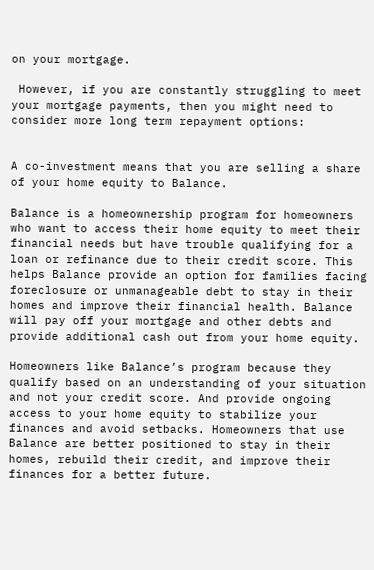on your mortgage.

 However, if you are constantly struggling to meet your mortgage payments, then you might need to consider more long term repayment options:


A co-investment means that you are selling a share of your home equity to Balance.

Balance is a homeownership program for homeowners who want to access their home equity to meet their financial needs but have trouble qualifying for a loan or refinance due to their credit score. This helps Balance provide an option for families facing foreclosure or unmanageable debt to stay in their homes and improve their financial health. Balance will pay off your mortgage and other debts and provide additional cash out from your home equity.

Homeowners like Balance’s program because they qualify based on an understanding of your situation and not your credit score. And provide ongoing access to your home equity to stabilize your finances and avoid setbacks. Homeowners that use Balance are better positioned to stay in their homes, rebuild their credit, and improve their finances for a better future.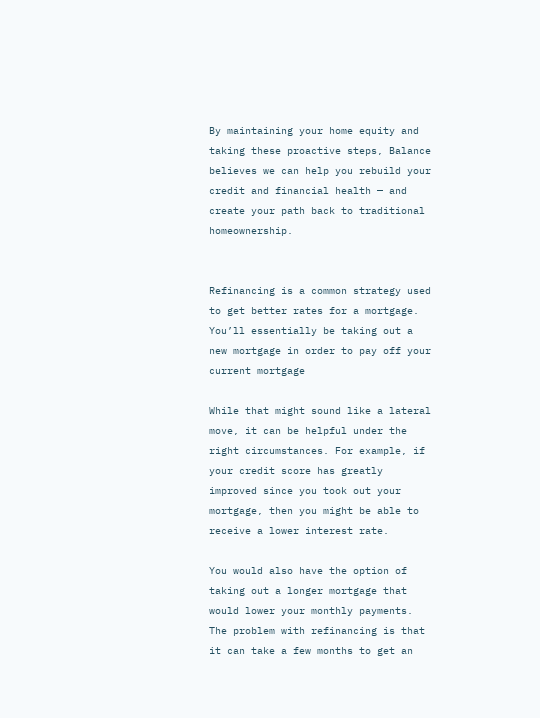By maintaining your home equity and taking these proactive steps, Balance believes we can help you rebuild your credit and financial health — and create your path back to traditional homeownership.


Refinancing is a common strategy used to get better rates for a mortgage. You’ll essentially be taking out a new mortgage in order to pay off your current mortgage

While that might sound like a lateral move, it can be helpful under the right circumstances. For example, if your credit score has greatly improved since you took out your mortgage, then you might be able to receive a lower interest rate.

You would also have the option of taking out a longer mortgage that would lower your monthly payments. The problem with refinancing is that it can take a few months to get an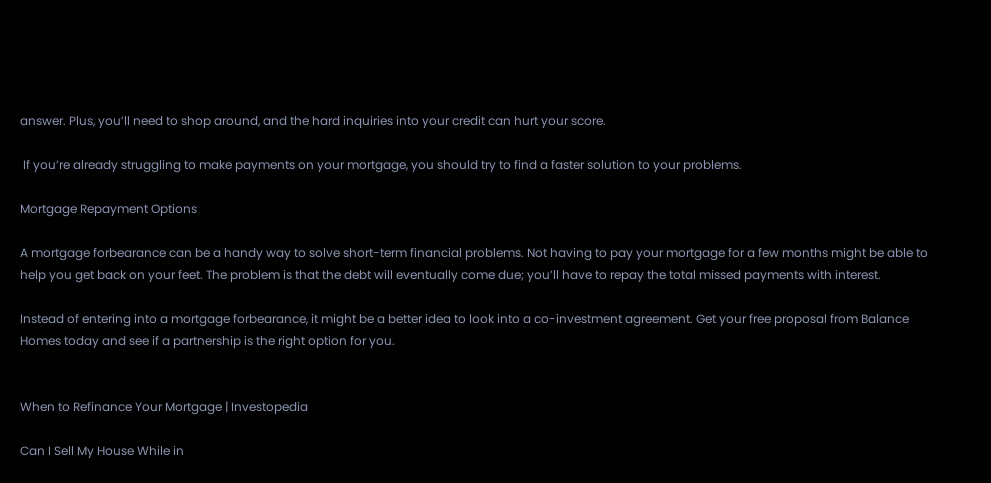answer. Plus, you’ll need to shop around, and the hard inquiries into your credit can hurt your score.

 If you’re already struggling to make payments on your mortgage, you should try to find a faster solution to your problems.

Mortgage Repayment Options

A mortgage forbearance can be a handy way to solve short-term financial problems. Not having to pay your mortgage for a few months might be able to help you get back on your feet. The problem is that the debt will eventually come due; you’ll have to repay the total missed payments with interest.

Instead of entering into a mortgage forbearance, it might be a better idea to look into a co-investment agreement. Get your free proposal from Balance Homes today and see if a partnership is the right option for you.


When to Refinance Your Mortgage | Investopedia

Can I Sell My House While in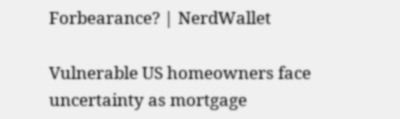Forbearance? | NerdWallet

Vulnerable US homeowners face uncertainty as mortgage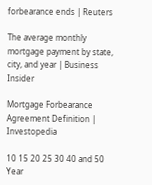forbearance ends | Reuters

The average monthly mortgage payment by state, city, and year | Business Insider

Mortgage Forbearance Agreement Definition | Investopedia

10 15 20 25 30 40 and 50 Year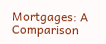Mortgages: A Comparison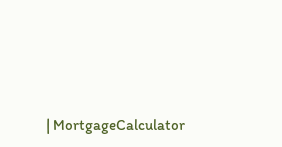| MortgageCalculator